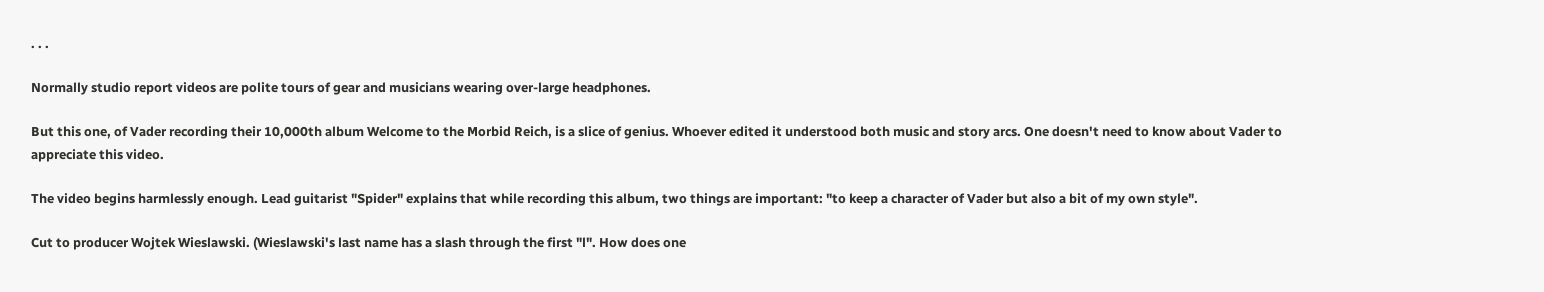. . .

Normally studio report videos are polite tours of gear and musicians wearing over-large headphones.

But this one, of Vader recording their 10,000th album Welcome to the Morbid Reich, is a slice of genius. Whoever edited it understood both music and story arcs. One doesn't need to know about Vader to appreciate this video.

The video begins harmlessly enough. Lead guitarist "Spider" explains that while recording this album, two things are important: "to keep a character of Vader but also a bit of my own style".

Cut to producer Wojtek Wieslawski. (Wieslawski's last name has a slash through the first "l". How does one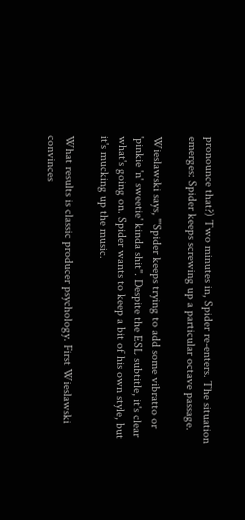pronounce that?) Two minutes in, Spider re-enters. The situation emerges: Spider keeps screwing up a particular octave passage.

Wieslawski says, "'Spider keeps trying to add some vibratto or 'pinkie 'n' sweetie' kinda shit". Despite the ESL subtitle, it's clear what's going on. Spider wants to keep a bit of his own style, but it's mucking up the music.

What results is classic producer psychology. First Wieslawski convinces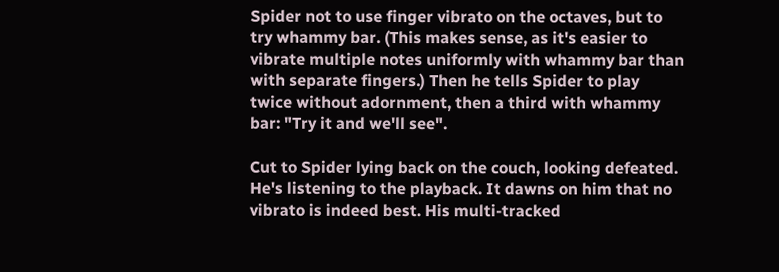Spider not to use finger vibrato on the octaves, but to try whammy bar. (This makes sense, as it's easier to vibrate multiple notes uniformly with whammy bar than with separate fingers.) Then he tells Spider to play twice without adornment, then a third with whammy bar: "Try it and we'll see".

Cut to Spider lying back on the couch, looking defeated. He's listening to the playback. It dawns on him that no vibrato is indeed best. His multi-tracked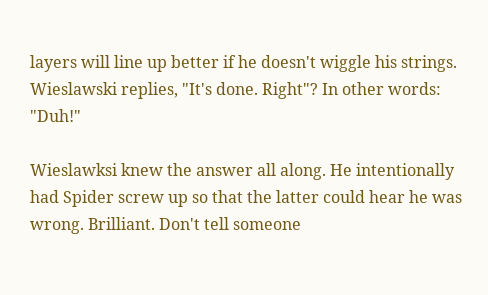layers will line up better if he doesn't wiggle his strings. Wieslawski replies, "It's done. Right"? In other words: "Duh!"

Wieslawksi knew the answer all along. He intentionally had Spider screw up so that the latter could hear he was wrong. Brilliant. Don't tell someone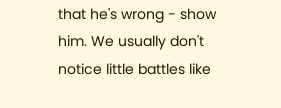that he's wrong - show him. We usually don't notice little battles like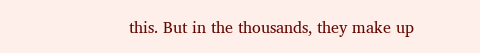this. But in the thousands, they make up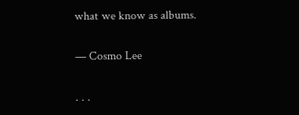what we know as albums.

— Cosmo Lee

. . .